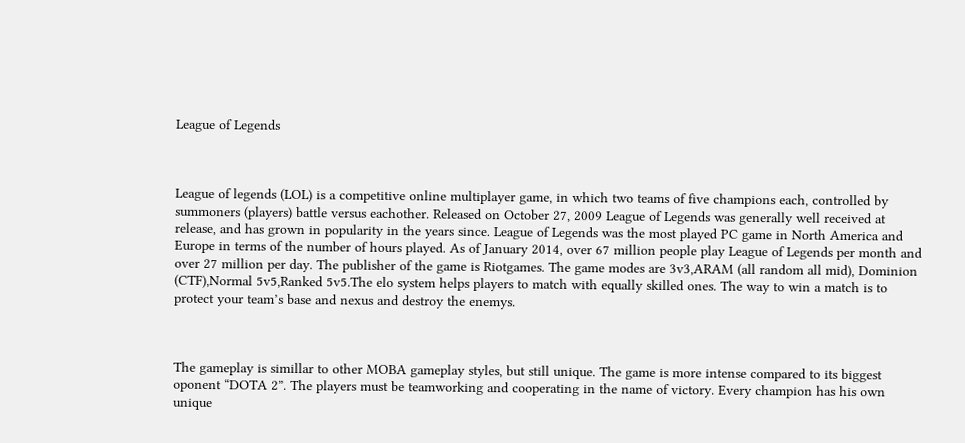League of Legends



League of legends (LOL) is a competitive online multiplayer game, in which two teams of five champions each, controlled by summoners (players) battle versus eachother. Released on October 27, 2009 League of Legends was generally well received at release, and has grown in popularity in the years since. League of Legends was the most played PC game in North America and Europe in terms of the number of hours played. As of January 2014, over 67 million people play League of Legends per month and over 27 million per day. The publisher of the game is Riotgames. The game modes are 3v3,ARAM (all random all mid), Dominion (CTF),Normal 5v5,Ranked 5v5.The elo system helps players to match with equally skilled ones. The way to win a match is to protect your team’s base and nexus and destroy the enemys.



The gameplay is simillar to other MOBA gameplay styles, but still unique. The game is more intense compared to its biggest oponent “DOTA 2”. The players must be teamworking and cooperating in the name of victory. Every champion has his own unique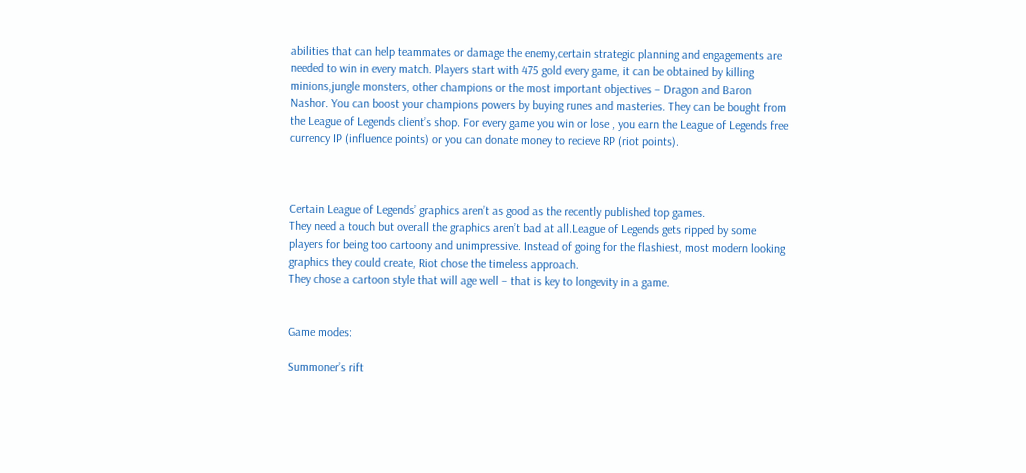abilities that can help teammates or damage the enemy,certain strategic planning and engagements are needed to win in every match. Players start with 475 gold every game, it can be obtained by killing minions,jungle monsters, other champions or the most important objectives – Dragon and Baron Nashor. You can boost your champions powers by buying runes and masteries. They can be bought from the League of Legends client’s shop. For every game you win or lose , you earn the League of Legends free currency IP (influence points) or you can donate money to recieve RP (riot points).



Certain League of Legends’ graphics aren’t as good as the recently published top games.
They need a touch but overall the graphics aren’t bad at all.League of Legends gets ripped by some players for being too cartoony and unimpressive. Instead of going for the flashiest, most modern looking graphics they could create, Riot chose the timeless approach.
They chose a cartoon style that will age well – that is key to longevity in a game.


Game modes:

Summoner’s rift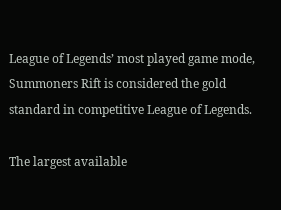League of Legends’ most played game mode, Summoners Rift is considered the gold standard in competitive League of Legends.

The largest available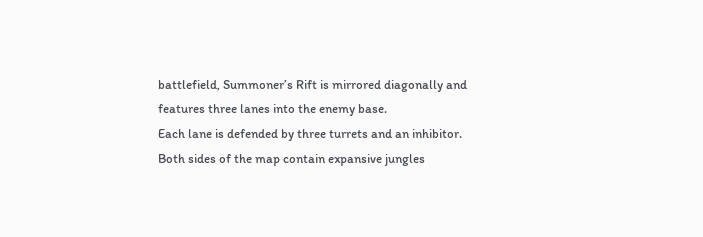battlefield, Summoner’s Rift is mirrored diagonally and features three lanes into the enemy base.
Each lane is defended by three turrets and an inhibitor.
Both sides of the map contain expansive jungles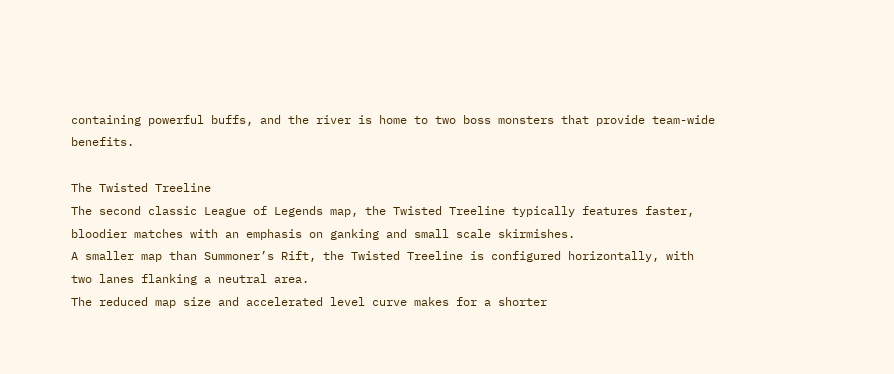containing powerful buffs, and the river is home to two boss monsters that provide team-wide benefits.

The Twisted Treeline
The second classic League of Legends map, the Twisted Treeline typically features faster, bloodier matches with an emphasis on ganking and small scale skirmishes.
A smaller map than Summoner’s Rift, the Twisted Treeline is configured horizontally, with two lanes flanking a neutral area.
The reduced map size and accelerated level curve makes for a shorter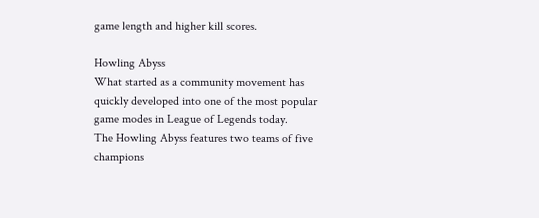game length and higher kill scores.

Howling Abyss
What started as a community movement has quickly developed into one of the most popular game modes in League of Legends today.
The Howling Abyss features two teams of five champions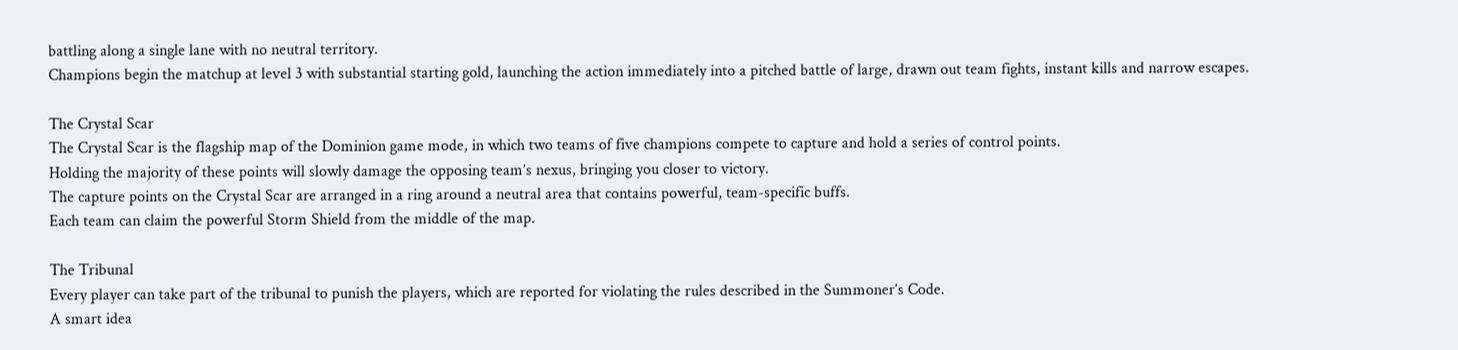battling along a single lane with no neutral territory.
Champions begin the matchup at level 3 with substantial starting gold, launching the action immediately into a pitched battle of large, drawn out team fights, instant kills and narrow escapes.

The Crystal Scar
The Crystal Scar is the flagship map of the Dominion game mode, in which two teams of five champions compete to capture and hold a series of control points.
Holding the majority of these points will slowly damage the opposing team’s nexus, bringing you closer to victory.
The capture points on the Crystal Scar are arranged in a ring around a neutral area that contains powerful, team-specific buffs.
Each team can claim the powerful Storm Shield from the middle of the map.

The Tribunal
Every player can take part of the tribunal to punish the players, which are reported for violating the rules described in the Summoner’s Code.
A smart idea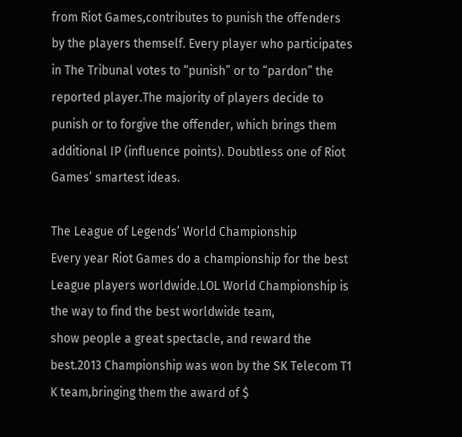from Riot Games,contributes to punish the offenders by the players themself. Every player who participates in The Tribunal votes to “punish” or to “pardon” the reported player.The majority of players decide to punish or to forgive the offender, which brings them additional IP (influence points). Doubtless one of Riot Games’ smartest ideas.

The League of Legends’ World Championship
Every year Riot Games do a championship for the best League players worldwide.LOL World Championship is the way to find the best worldwide team,
show people a great spectacle, and reward the best.2013 Championship was won by the SK Telecom T1 K team,bringing them the award of $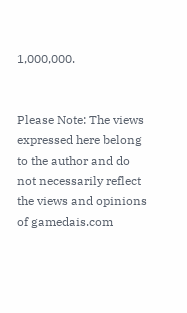1,000,000.


Please Note: The views expressed here belong to the author and do not necessarily reflect the views and opinions of gamedais.com